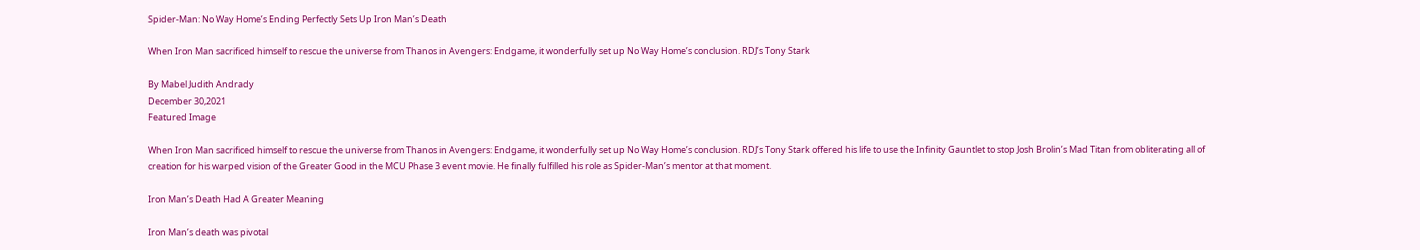Spider-Man: No Way Home’s Ending Perfectly Sets Up Iron Man’s Death

When Iron Man sacrificed himself to rescue the universe from Thanos in Avengers: Endgame, it wonderfully set up No Way Home’s conclusion. RDJ’s Tony Stark

By Mabel Judith Andrady
December 30,2021
Featured Image

When Iron Man sacrificed himself to rescue the universe from Thanos in Avengers: Endgame, it wonderfully set up No Way Home’s conclusion. RDJ’s Tony Stark offered his life to use the Infinity Gauntlet to stop Josh Brolin’s Mad Titan from obliterating all of creation for his warped vision of the Greater Good in the MCU Phase 3 event movie. He finally fulfilled his role as Spider-Man’s mentor at that moment.

Iron Man’s Death Had A Greater Meaning

Iron Man’s death was pivotal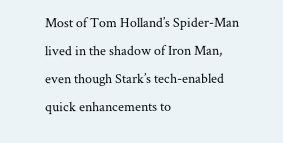Most of Tom Holland’s Spider-Man lived in the shadow of Iron Man, even though Stark’s tech-enabled quick enhancements to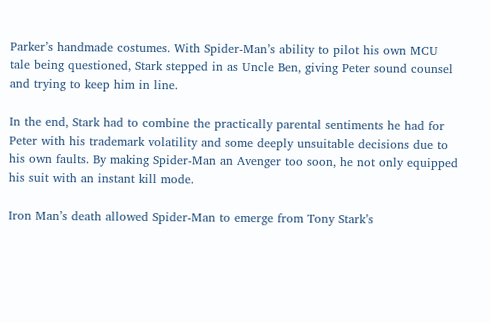Parker’s handmade costumes. With Spider-Man’s ability to pilot his own MCU tale being questioned, Stark stepped in as Uncle Ben, giving Peter sound counsel and trying to keep him in line.

In the end, Stark had to combine the practically parental sentiments he had for Peter with his trademark volatility and some deeply unsuitable decisions due to his own faults. By making Spider-Man an Avenger too soon, he not only equipped his suit with an instant kill mode.

Iron Man’s death allowed Spider-Man to emerge from Tony Stark’s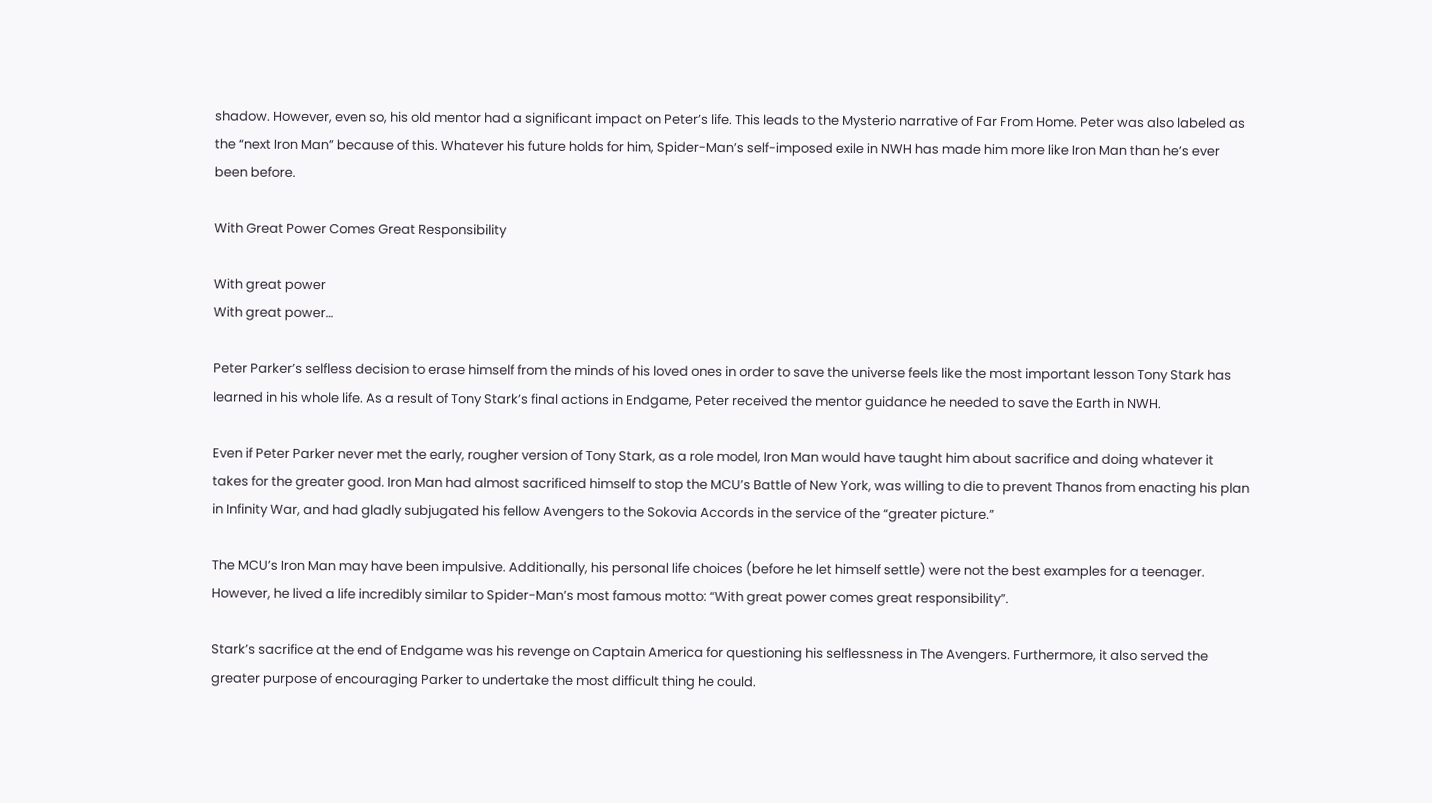shadow. However, even so, his old mentor had a significant impact on Peter’s life. This leads to the Mysterio narrative of Far From Home. Peter was also labeled as the “next Iron Man” because of this. Whatever his future holds for him, Spider-Man’s self-imposed exile in NWH has made him more like Iron Man than he’s ever been before.

With Great Power Comes Great Responsibility

With great power
With great power…

Peter Parker’s selfless decision to erase himself from the minds of his loved ones in order to save the universe feels like the most important lesson Tony Stark has learned in his whole life. As a result of Tony Stark’s final actions in Endgame, Peter received the mentor guidance he needed to save the Earth in NWH.

Even if Peter Parker never met the early, rougher version of Tony Stark, as a role model, Iron Man would have taught him about sacrifice and doing whatever it takes for the greater good. Iron Man had almost sacrificed himself to stop the MCU’s Battle of New York, was willing to die to prevent Thanos from enacting his plan in Infinity War, and had gladly subjugated his fellow Avengers to the Sokovia Accords in the service of the “greater picture.”

The MCU’s Iron Man may have been impulsive. Additionally, his personal life choices (before he let himself settle) were not the best examples for a teenager. However, he lived a life incredibly similar to Spider-Man’s most famous motto: “With great power comes great responsibility”.

Stark’s sacrifice at the end of Endgame was his revenge on Captain America for questioning his selflessness in The Avengers. Furthermore, it also served the greater purpose of encouraging Parker to undertake the most difficult thing he could.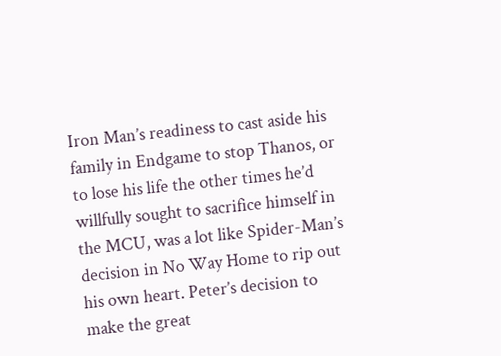Iron Man’s readiness to cast aside his family in Endgame to stop Thanos, or to lose his life the other times he’d willfully sought to sacrifice himself in the MCU, was a lot like Spider-Man’s decision in No Way Home to rip out his own heart. Peter’s decision to make the great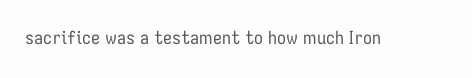sacrifice was a testament to how much Iron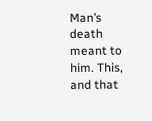Man’s death meant to him. This, and that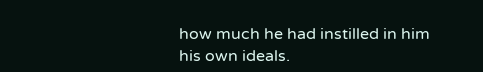how much he had instilled in him his own ideals.